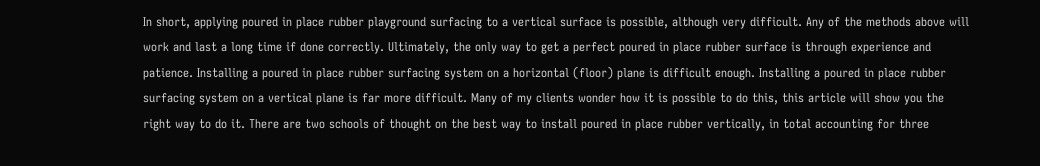In short, applying poured in place rubber playground surfacing to a vertical surface is possible, although very difficult. Any of the methods above will work and last a long time if done correctly. Ultimately, the only way to get a perfect poured in place rubber surface is through experience and patience. Installing a poured in place rubber surfacing system on a horizontal (floor) plane is difficult enough. Installing a poured in place rubber surfacing system on a vertical plane is far more difficult. Many of my clients wonder how it is possible to do this, this article will show you the right way to do it. There are two schools of thought on the best way to install poured in place rubber vertically, in total accounting for three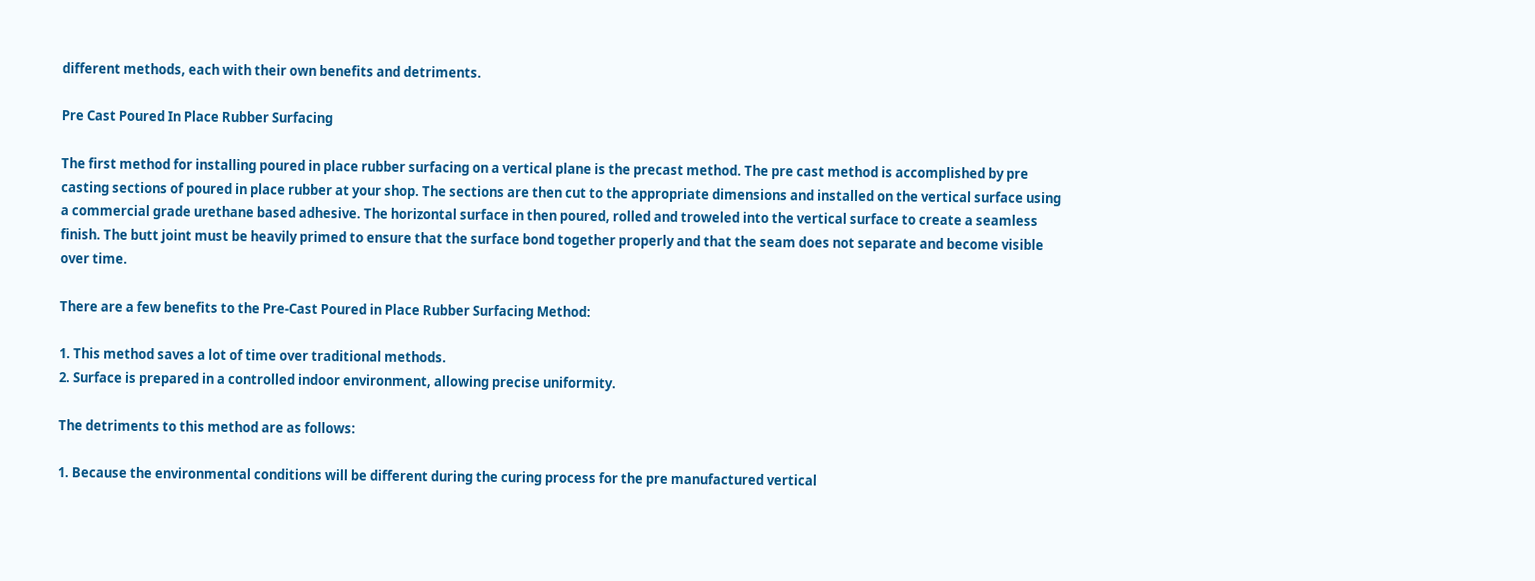different methods, each with their own benefits and detriments.

Pre Cast Poured In Place Rubber Surfacing

The first method for installing poured in place rubber surfacing on a vertical plane is the precast method. The pre cast method is accomplished by pre casting sections of poured in place rubber at your shop. The sections are then cut to the appropriate dimensions and installed on the vertical surface using a commercial grade urethane based adhesive. The horizontal surface in then poured, rolled and troweled into the vertical surface to create a seamless finish. The butt joint must be heavily primed to ensure that the surface bond together properly and that the seam does not separate and become visible over time.

There are a few benefits to the Pre-Cast Poured in Place Rubber Surfacing Method:

1. This method saves a lot of time over traditional methods.
2. Surface is prepared in a controlled indoor environment, allowing precise uniformity.

The detriments to this method are as follows:

1. Because the environmental conditions will be different during the curing process for the pre manufactured vertical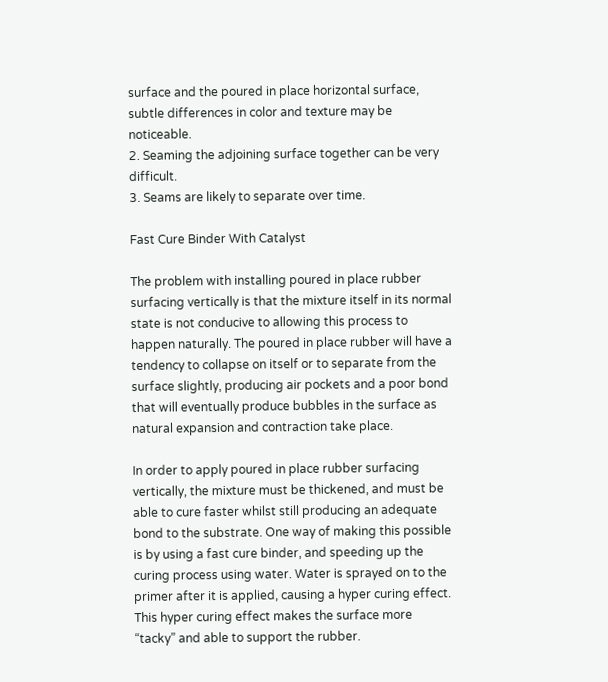surface and the poured in place horizontal surface, subtle differences in color and texture may be noticeable.
2. Seaming the adjoining surface together can be very difficult.
3. Seams are likely to separate over time.

Fast Cure Binder With Catalyst

The problem with installing poured in place rubber surfacing vertically is that the mixture itself in its normal state is not conducive to allowing this process to happen naturally. The poured in place rubber will have a tendency to collapse on itself or to separate from the surface slightly, producing air pockets and a poor bond that will eventually produce bubbles in the surface as natural expansion and contraction take place.

In order to apply poured in place rubber surfacing vertically, the mixture must be thickened, and must be able to cure faster whilst still producing an adequate bond to the substrate. One way of making this possible is by using a fast cure binder, and speeding up the curing process using water. Water is sprayed on to the primer after it is applied, causing a hyper curing effect. This hyper curing effect makes the surface more “tacky” and able to support the rubber.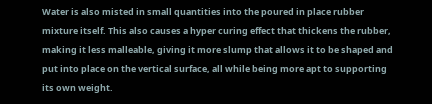Water is also misted in small quantities into the poured in place rubber mixture itself. This also causes a hyper curing effect that thickens the rubber, making it less malleable, giving it more slump that allows it to be shaped and put into place on the vertical surface, all while being more apt to supporting its own weight.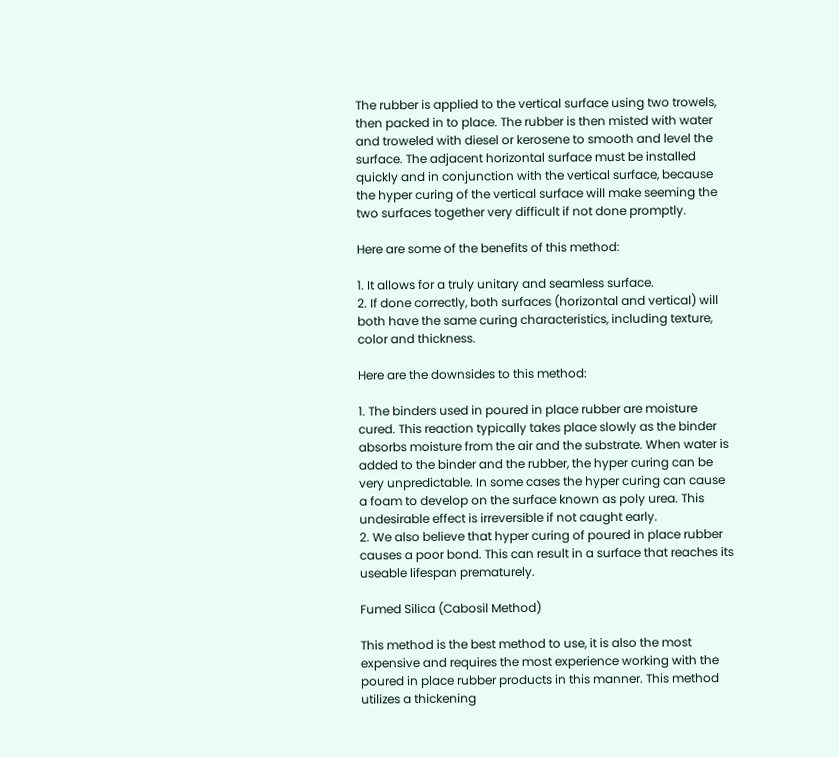The rubber is applied to the vertical surface using two trowels, then packed in to place. The rubber is then misted with water and troweled with diesel or kerosene to smooth and level the surface. The adjacent horizontal surface must be installed quickly and in conjunction with the vertical surface, because the hyper curing of the vertical surface will make seeming the two surfaces together very difficult if not done promptly.

Here are some of the benefits of this method:

1. It allows for a truly unitary and seamless surface.
2. If done correctly, both surfaces (horizontal and vertical) will both have the same curing characteristics, including texture, color and thickness.

Here are the downsides to this method:

1. The binders used in poured in place rubber are moisture cured. This reaction typically takes place slowly as the binder absorbs moisture from the air and the substrate. When water is added to the binder and the rubber, the hyper curing can be very unpredictable. In some cases the hyper curing can cause a foam to develop on the surface known as poly urea. This undesirable effect is irreversible if not caught early.
2. We also believe that hyper curing of poured in place rubber causes a poor bond. This can result in a surface that reaches its useable lifespan prematurely.

Fumed Silica (Cabosil Method)

This method is the best method to use, it is also the most expensive and requires the most experience working with the poured in place rubber products in this manner. This method utilizes a thickening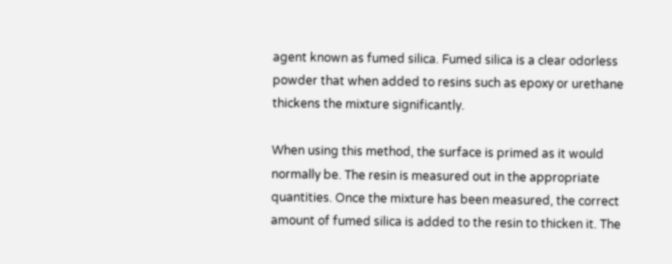agent known as fumed silica. Fumed silica is a clear odorless powder that when added to resins such as epoxy or urethane thickens the mixture significantly.

When using this method, the surface is primed as it would normally be. The resin is measured out in the appropriate quantities. Once the mixture has been measured, the correct amount of fumed silica is added to the resin to thicken it. The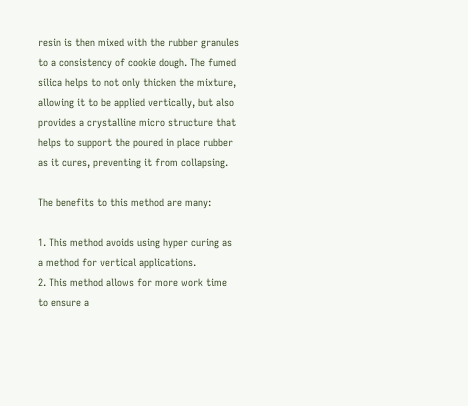resin is then mixed with the rubber granules to a consistency of cookie dough. The fumed silica helps to not only thicken the mixture, allowing it to be applied vertically, but also provides a crystalline micro structure that helps to support the poured in place rubber as it cures, preventing it from collapsing.

The benefits to this method are many:

1. This method avoids using hyper curing as a method for vertical applications.
2. This method allows for more work time to ensure a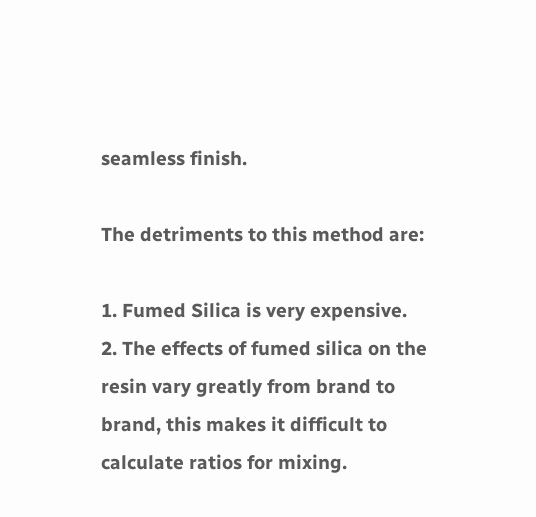seamless finish.

The detriments to this method are:

1. Fumed Silica is very expensive.
2. The effects of fumed silica on the resin vary greatly from brand to brand, this makes it difficult to calculate ratios for mixing.